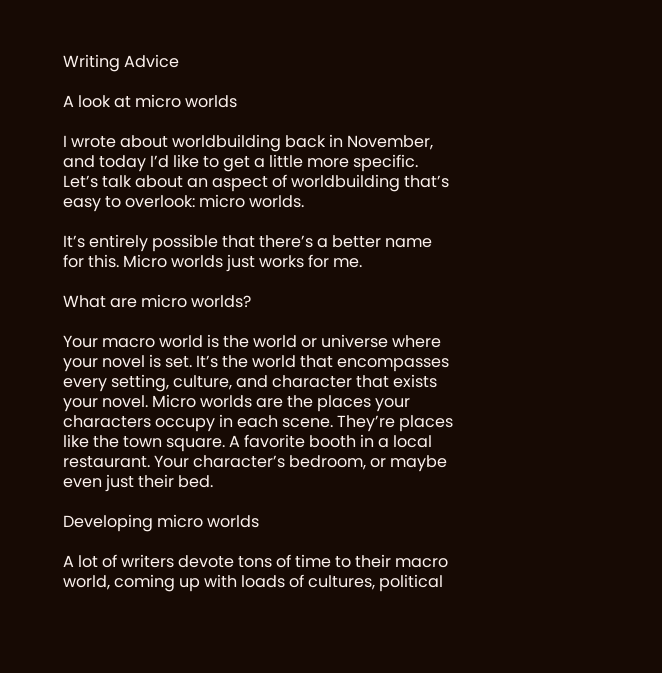Writing Advice

A look at micro worlds

I wrote about worldbuilding back in November, and today I’d like to get a little more specific. Let’s talk about an aspect of worldbuilding that’s easy to overlook: micro worlds.

It’s entirely possible that there’s a better name for this. Micro worlds just works for me.

What are micro worlds?

Your macro world is the world or universe where your novel is set. It’s the world that encompasses every setting, culture, and character that exists your novel. Micro worlds are the places your characters occupy in each scene. They’re places like the town square. A favorite booth in a local restaurant. Your character’s bedroom, or maybe even just their bed.

Developing micro worlds

A lot of writers devote tons of time to their macro world, coming up with loads of cultures, political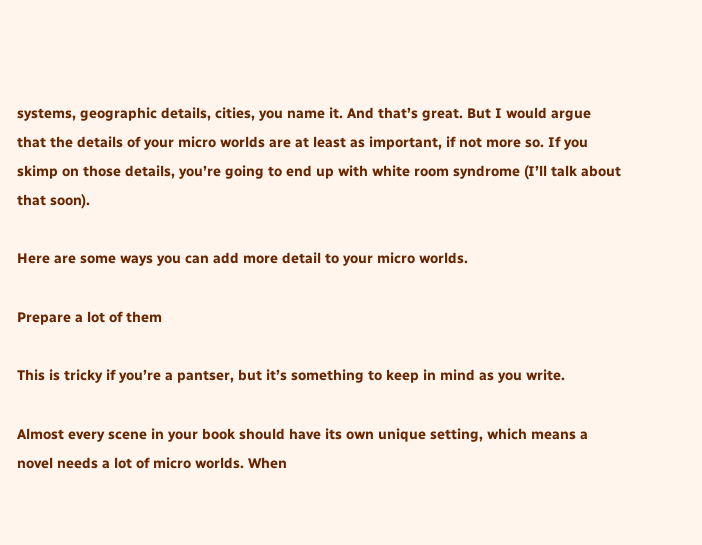systems, geographic details, cities, you name it. And that’s great. But I would argue that the details of your micro worlds are at least as important, if not more so. If you skimp on those details, you’re going to end up with white room syndrome (I’ll talk about that soon).

Here are some ways you can add more detail to your micro worlds.

Prepare a lot of them

This is tricky if you’re a pantser, but it’s something to keep in mind as you write.

Almost every scene in your book should have its own unique setting, which means a novel needs a lot of micro worlds. When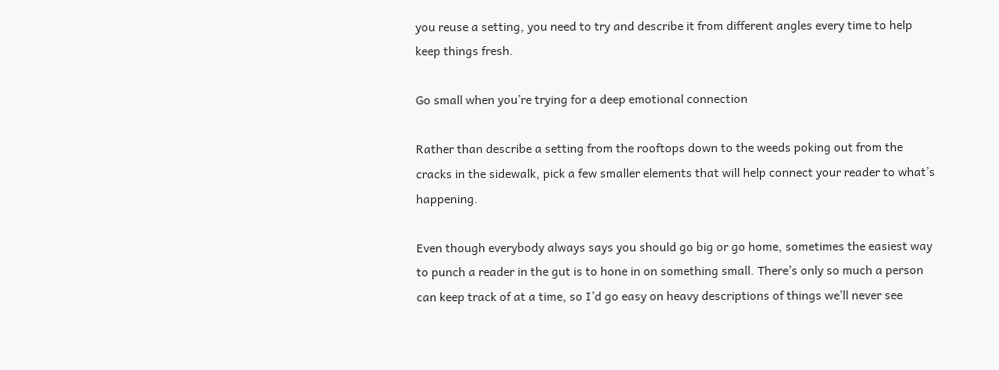you reuse a setting, you need to try and describe it from different angles every time to help keep things fresh.

Go small when you’re trying for a deep emotional connection

Rather than describe a setting from the rooftops down to the weeds poking out from the cracks in the sidewalk, pick a few smaller elements that will help connect your reader to what’s happening.

Even though everybody always says you should go big or go home, sometimes the easiest way to punch a reader in the gut is to hone in on something small. There’s only so much a person can keep track of at a time, so I’d go easy on heavy descriptions of things we’ll never see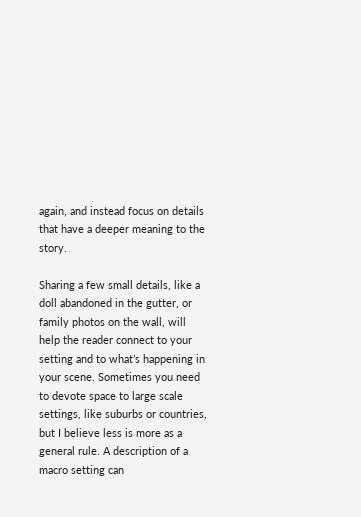again, and instead focus on details that have a deeper meaning to the story.

Sharing a few small details, like a doll abandoned in the gutter, or family photos on the wall, will help the reader connect to your setting and to what’s happening in your scene. Sometimes you need to devote space to large scale settings, like suburbs or countries, but I believe less is more as a general rule. A description of a macro setting can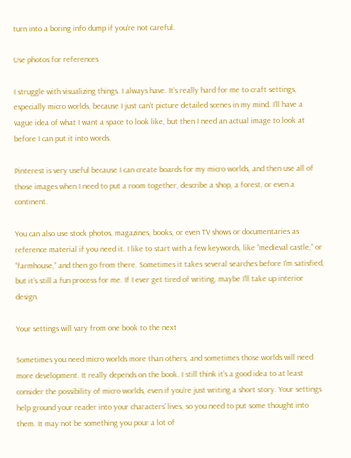turn into a boring info dump if you’re not careful.

Use photos for references

I struggle with visualizing things. I always have. It’s really hard for me to craft settings, especially micro worlds, because I just can’t picture detailed scenes in my mind. I’ll have a vague idea of what I want a space to look like, but then I need an actual image to look at before I can put it into words.

Pinterest is very useful because I can create boards for my micro worlds, and then use all of those images when I need to put a room together, describe a shop, a forest, or even a continent.

You can also use stock photos, magazines, books, or even TV shows or documentaries as reference material if you need it. I like to start with a few keywords, like “medieval castle,” or “farmhouse,” and then go from there. Sometimes it takes several searches before I’m satisfied, but it’s still a fun process for me. If I ever get tired of writing, maybe I’ll take up interior design.

Your settings will vary from one book to the next

Sometimes you need micro worlds more than others, and sometimes those worlds will need more development. It really depends on the book. I still think it’s a good idea to at least consider the possibility of micro worlds, even if you’re just writing a short story. Your settings help ground your reader into your characters’ lives, so you need to put some thought into them. It may not be something you pour a lot of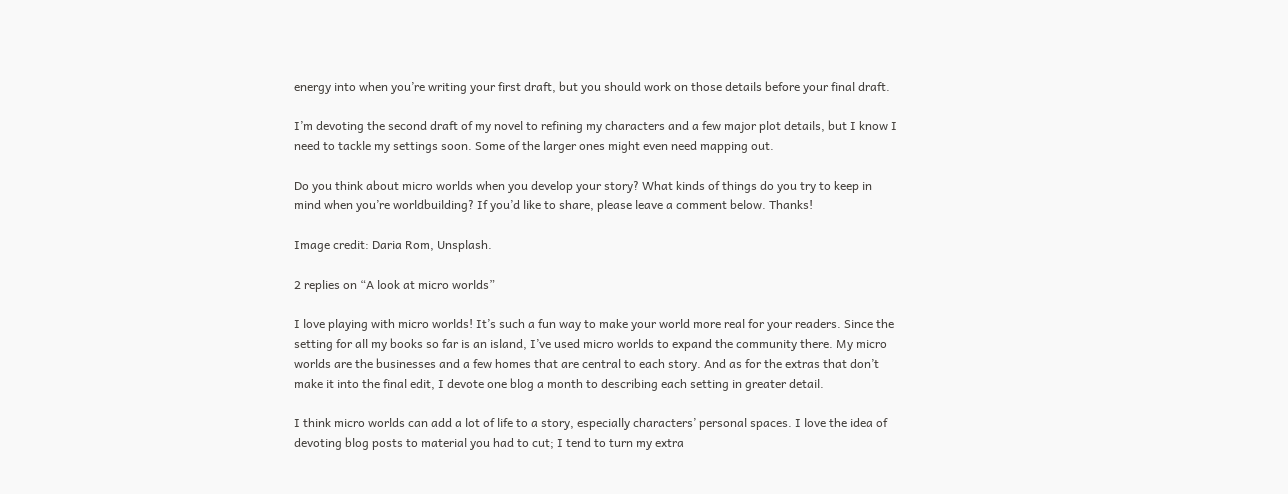energy into when you’re writing your first draft, but you should work on those details before your final draft.

I’m devoting the second draft of my novel to refining my characters and a few major plot details, but I know I need to tackle my settings soon. Some of the larger ones might even need mapping out.

Do you think about micro worlds when you develop your story? What kinds of things do you try to keep in mind when you’re worldbuilding? If you’d like to share, please leave a comment below. Thanks!

Image credit: Daria Rom, Unsplash.

2 replies on “A look at micro worlds”

I love playing with micro worlds! It’s such a fun way to make your world more real for your readers. Since the setting for all my books so far is an island, I’ve used micro worlds to expand the community there. My micro worlds are the businesses and a few homes that are central to each story. And as for the extras that don’t make it into the final edit, I devote one blog a month to describing each setting in greater detail.

I think micro worlds can add a lot of life to a story, especially characters’ personal spaces. I love the idea of devoting blog posts to material you had to cut; I tend to turn my extra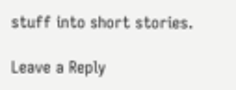stuff into short stories.

Leave a Reply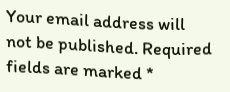Your email address will not be published. Required fields are marked *